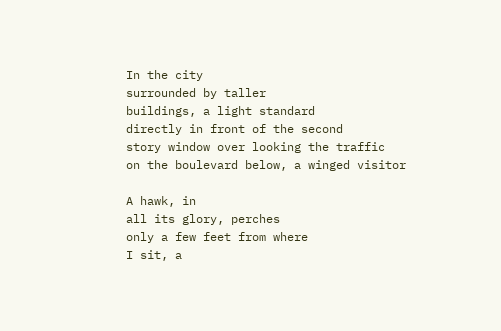In the city
surrounded by taller
buildings, a light standard
directly in front of the second
story window over looking the traffic
on the boulevard below, a winged visitor

A hawk, in
all its glory, perches
only a few feet from where
I sit, a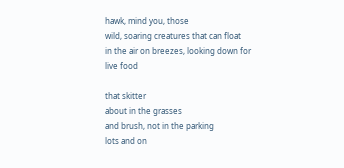hawk, mind you, those
wild, soaring creatures that can float
in the air on breezes, looking down for
live food

that skitter
about in the grasses
and brush, not in the parking
lots and on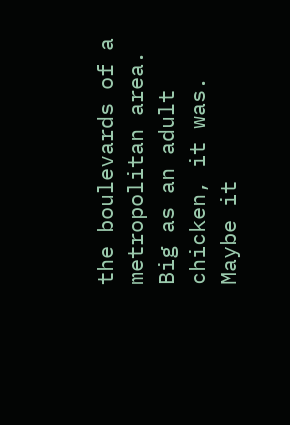the boulevards of a
metropolitan area. Big as an adult
chicken, it was. Maybe it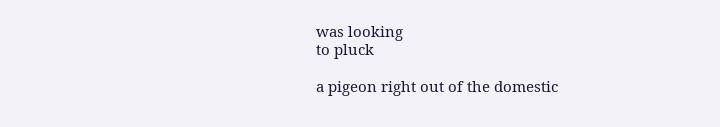was looking
to pluck

a pigeon right out of the domestic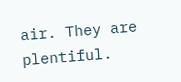air. They are plentiful.